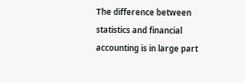The difference between statistics and financial accounting is in large part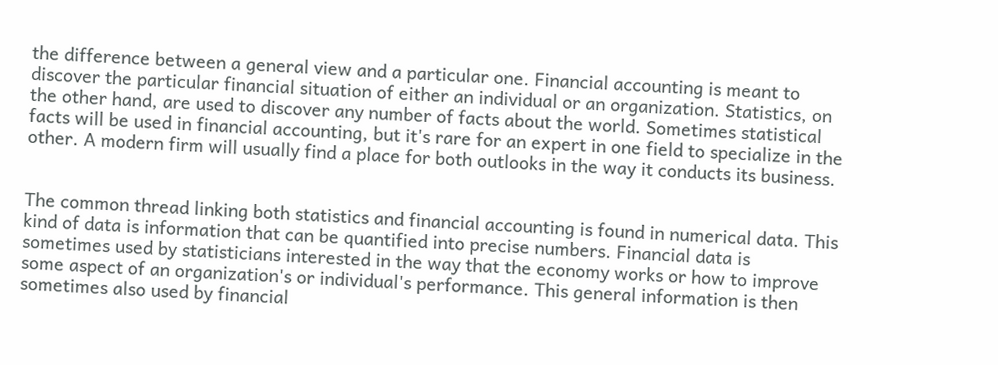the difference between a general view and a particular one. Financial accounting is meant to discover the particular financial situation of either an individual or an organization. Statistics, on the other hand, are used to discover any number of facts about the world. Sometimes statistical facts will be used in financial accounting, but it's rare for an expert in one field to specialize in the other. A modern firm will usually find a place for both outlooks in the way it conducts its business.


The common thread linking both statistics and financial accounting is found in numerical data. This kind of data is information that can be quantified into precise numbers. Financial data is sometimes used by statisticians interested in the way that the economy works or how to improve some aspect of an organization's or individual's performance. This general information is then sometimes also used by financial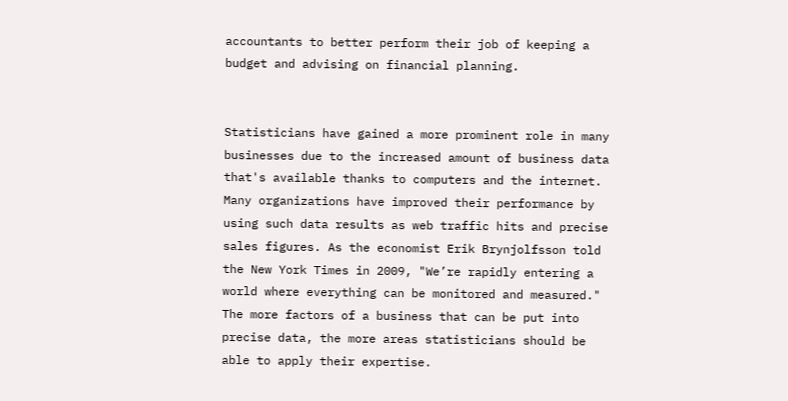accountants to better perform their job of keeping a budget and advising on financial planning.


Statisticians have gained a more prominent role in many businesses due to the increased amount of business data that's available thanks to computers and the internet. Many organizations have improved their performance by using such data results as web traffic hits and precise sales figures. As the economist Erik Brynjolfsson told the New York Times in 2009, "We’re rapidly entering a world where everything can be monitored and measured." The more factors of a business that can be put into precise data, the more areas statisticians should be able to apply their expertise.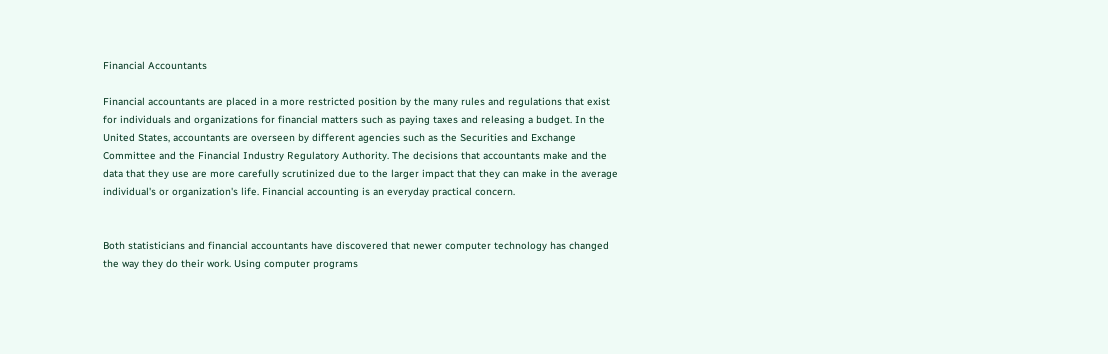Financial Accountants

Financial accountants are placed in a more restricted position by the many rules and regulations that exist for individuals and organizations for financial matters such as paying taxes and releasing a budget. In the United States, accountants are overseen by different agencies such as the Securities and Exchange Committee and the Financial Industry Regulatory Authority. The decisions that accountants make and the data that they use are more carefully scrutinized due to the larger impact that they can make in the average individual's or organization's life. Financial accounting is an everyday practical concern.


Both statisticians and financial accountants have discovered that newer computer technology has changed the way they do their work. Using computer programs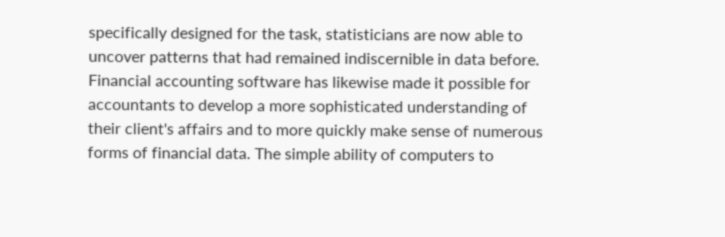specifically designed for the task, statisticians are now able to uncover patterns that had remained indiscernible in data before. Financial accounting software has likewise made it possible for accountants to develop a more sophisticated understanding of their client's affairs and to more quickly make sense of numerous forms of financial data. The simple ability of computers to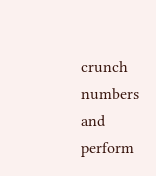crunch numbers and perform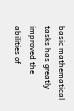basic mathematical tasks has greatly improved the abilities of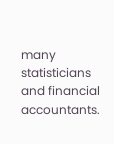many statisticians and financial accountants.